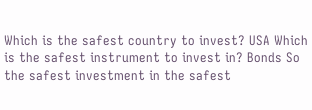Which is the safest country to invest? USA Which is the safest instrument to invest in? Bonds So the safest investment in the safest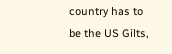country has to be the US Gilts,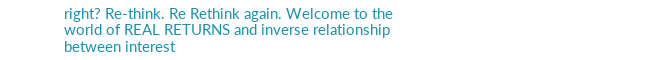right? Re-think. Re Rethink again. Welcome to the world of REAL RETURNS and inverse relationship between interest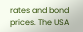rates and bond prices. The USA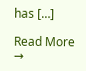has […]

Read More →